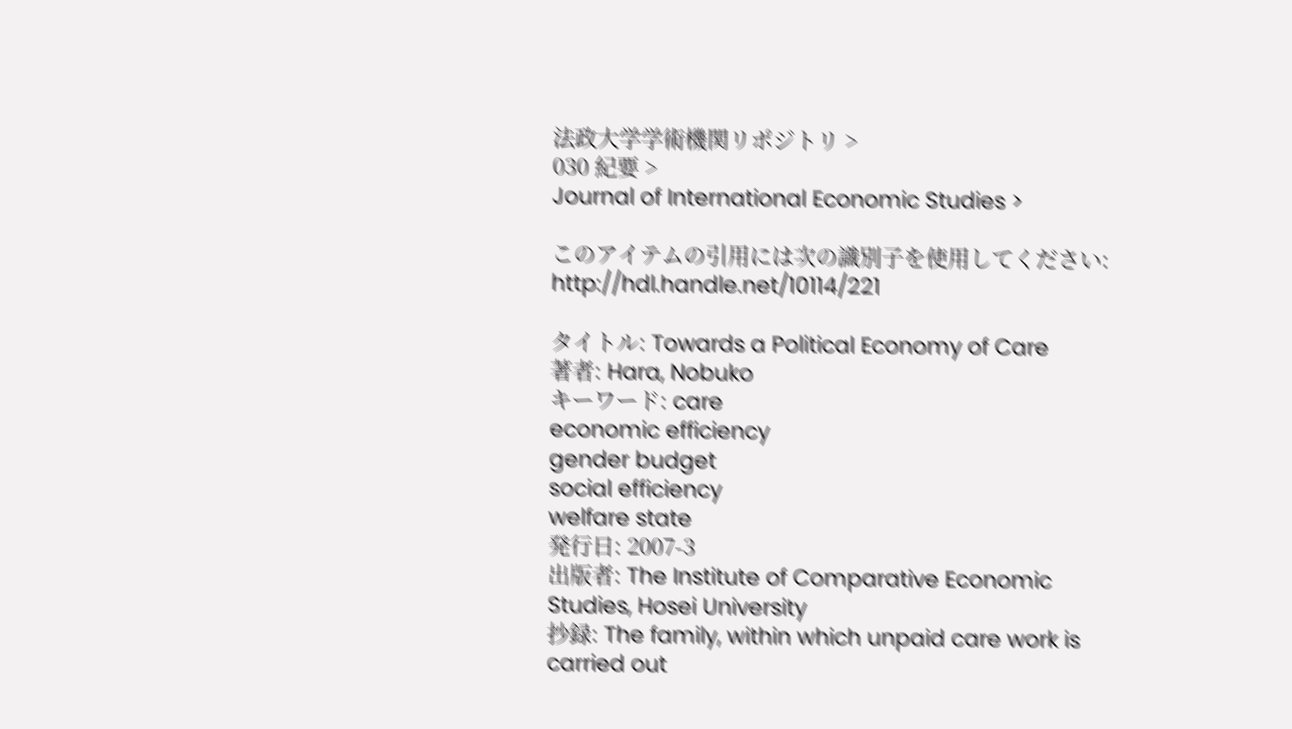法政大学学術機関リポジトリ >
030 紀要 >
Journal of International Economic Studies >

このアイテムの引用には次の識別子を使用してください: http://hdl.handle.net/10114/221

タイトル: Towards a Political Economy of Care
著者: Hara, Nobuko
キーワード: care
economic efficiency
gender budget
social efficiency
welfare state
発行日: 2007-3
出版者: The Institute of Comparative Economic Studies, Hosei University
抄録: The family, within which unpaid care work is carried out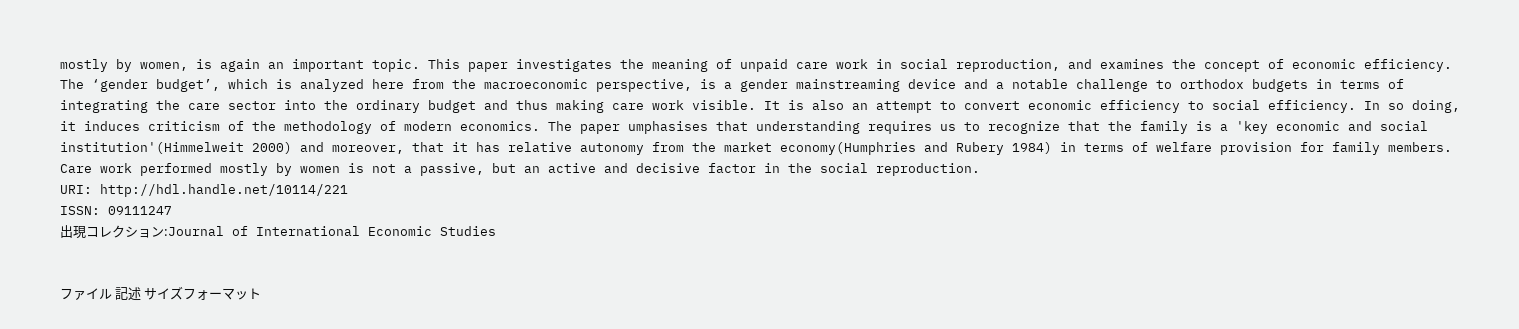mostly by women, is again an important topic. This paper investigates the meaning of unpaid care work in social reproduction, and examines the concept of economic efficiency. The ‘gender budget’, which is analyzed here from the macroeconomic perspective, is a gender mainstreaming device and a notable challenge to orthodox budgets in terms of integrating the care sector into the ordinary budget and thus making care work visible. It is also an attempt to convert economic efficiency to social efficiency. In so doing, it induces criticism of the methodology of modern economics. The paper umphasises that understanding requires us to recognize that the family is a 'key economic and social institution'(Himmelweit 2000) and moreover, that it has relative autonomy from the market economy(Humphries and Rubery 1984) in terms of welfare provision for family members. Care work performed mostly by women is not a passive, but an active and decisive factor in the social reproduction.
URI: http://hdl.handle.net/10114/221
ISSN: 09111247
出現コレクション:Journal of International Economic Studies


ファイル 記述 サイズフォーマット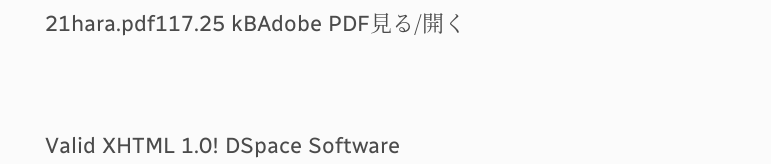21hara.pdf117.25 kBAdobe PDF見る/開く



Valid XHTML 1.0! DSpace Software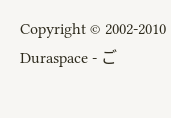Copyright © 2002-2010  Duraspace - ご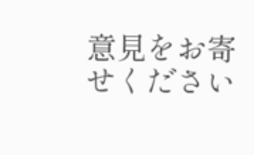意見をお寄せください